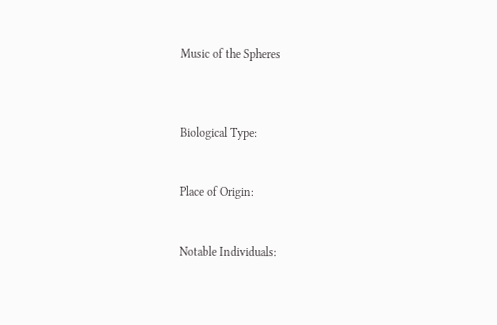Music of the Spheres



Biological Type:


Place of Origin:


Notable Individuals: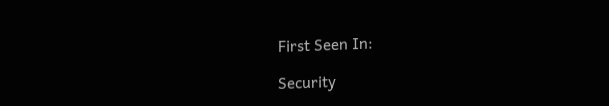First Seen In:

Security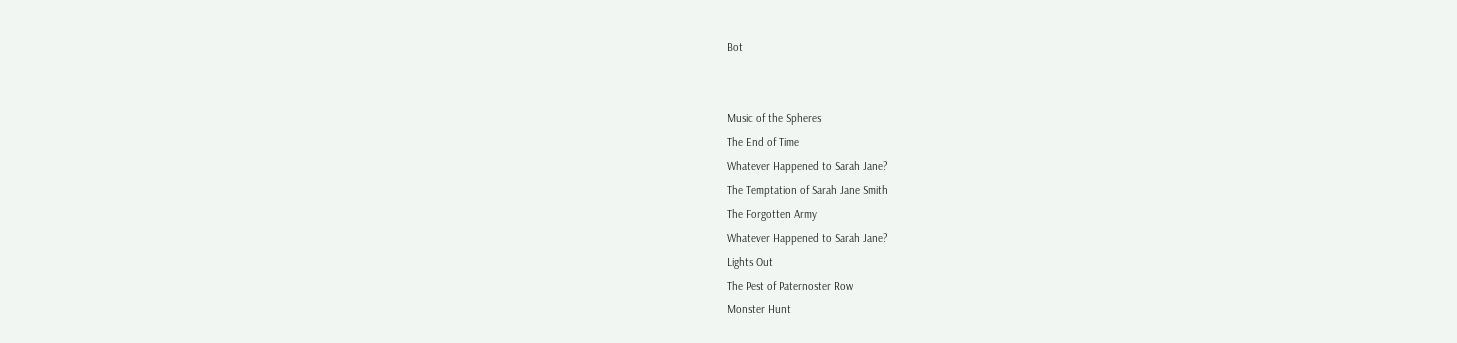Bot


Music of the Spheres
The End of Time
Whatever Happened to Sarah Jane?
The Temptation of Sarah Jane Smith
The Forgotten Army
Whatever Happened to Sarah Jane?
Lights Out
The Pest of Paternoster Row
Monster Hunt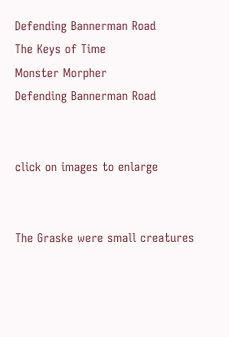Defending Bannerman Road
The Keys of Time
Monster Morpher
Defending Bannerman Road


click on images to enlarge


The Graske were small creatures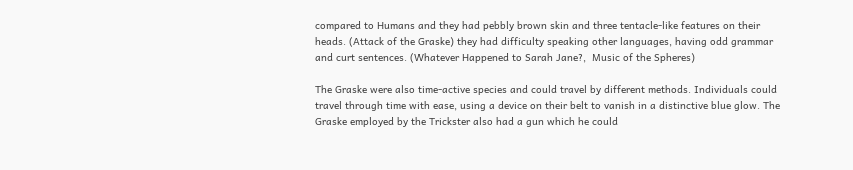compared to Humans and they had pebbly brown skin and three tentacle-like features on their heads. (Attack of the Graske) they had difficulty speaking other languages, having odd grammar and curt sentences. (Whatever Happened to Sarah Jane?,  Music of the Spheres)

The Graske were also time-active species and could travel by different methods. Individuals could travel through time with ease, using a device on their belt to vanish in a distinctive blue glow. The Graske employed by the Trickster also had a gun which he could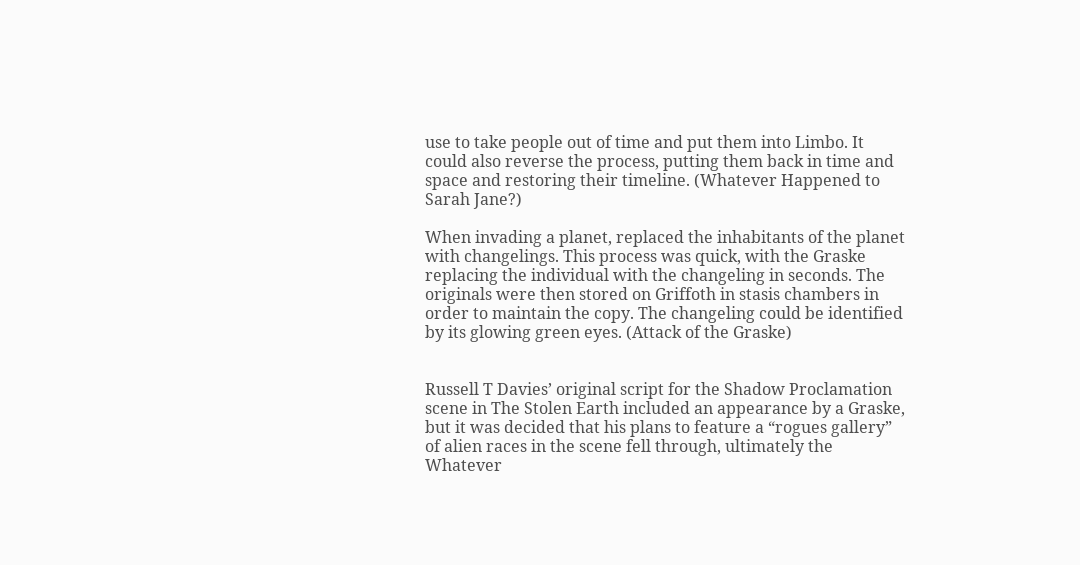use to take people out of time and put them into Limbo. It could also reverse the process, putting them back in time and space and restoring their timeline. (Whatever Happened to Sarah Jane?)

When invading a planet, replaced the inhabitants of the planet with changelings. This process was quick, with the Graske replacing the individual with the changeling in seconds. The originals were then stored on Griffoth in stasis chambers in order to maintain the copy. The changeling could be identified by its glowing green eyes. (Attack of the Graske)


Russell T Davies’ original script for the Shadow Proclamation scene in The Stolen Earth included an appearance by a Graske, but it was decided that his plans to feature a “rogues gallery” of alien races in the scene fell through, ultimately the Whatever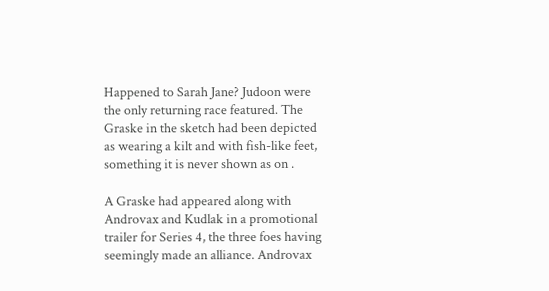Happened to Sarah Jane? Judoon were the only returning race featured. The Graske in the sketch had been depicted as wearing a kilt and with fish-like feet, something it is never shown as on .

A Graske had appeared along with Androvax and Kudlak in a promotional trailer for Series 4, the three foes having seemingly made an alliance. Androvax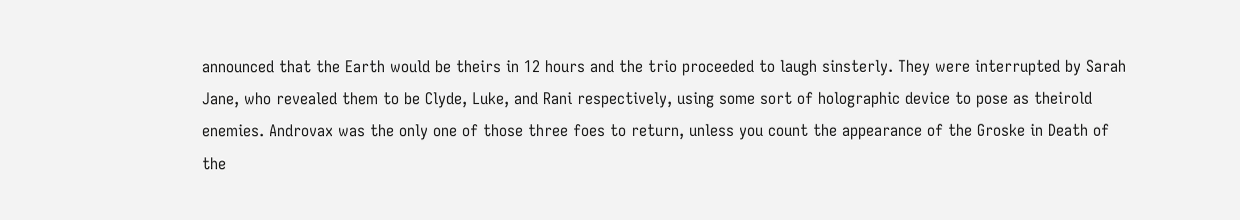announced that the Earth would be theirs in 12 hours and the trio proceeded to laugh sinsterly. They were interrupted by Sarah Jane, who revealed them to be Clyde, Luke, and Rani respectively, using some sort of holographic device to pose as theirold enemies. Androvax was the only one of those three foes to return, unless you count the appearance of the Groske in Death of the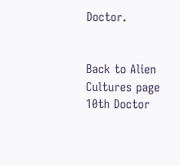Doctor.


Back to Alien Cultures page
10th Doctor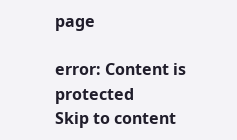page

error: Content is protected
Skip to content